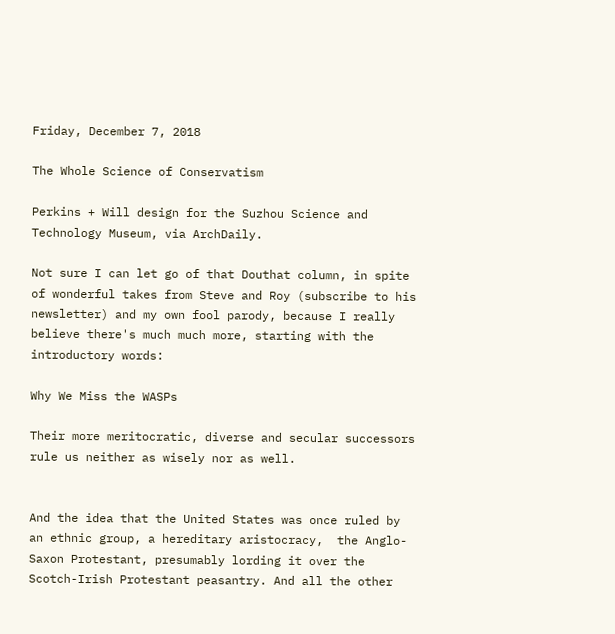Friday, December 7, 2018

The Whole Science of Conservatism

Perkins + Will design for the Suzhou Science and Technology Museum, via ArchDaily.

Not sure I can let go of that Douthat column, in spite of wonderful takes from Steve and Roy (subscribe to his newsletter) and my own fool parody, because I really believe there's much much more, starting with the introductory words:

Why We Miss the WASPs

Their more meritocratic, diverse and secular successors rule us neither as wisely nor as well.


And the idea that the United States was once ruled by an ethnic group, a hereditary aristocracy,  the Anglo-Saxon Protestant, presumably lording it over the Scotch-Irish Protestant peasantry. And all the other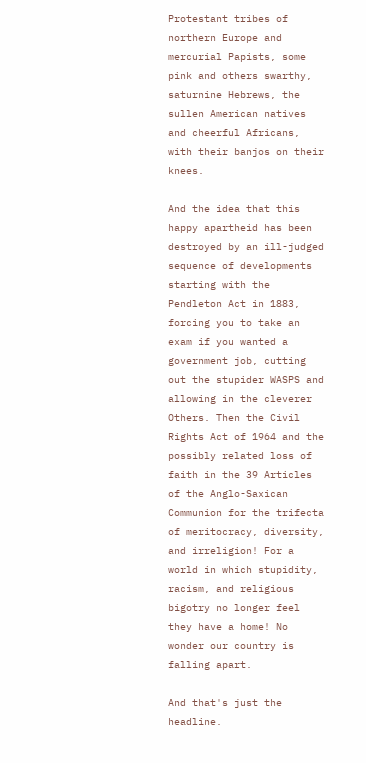Protestant tribes of northern Europe and mercurial Papists, some pink and others swarthy, saturnine Hebrews, the sullen American natives and cheerful Africans, with their banjos on their knees.

And the idea that this happy apartheid has been destroyed by an ill-judged sequence of developments starting with the Pendleton Act in 1883, forcing you to take an exam if you wanted a government job, cutting out the stupider WASPS and allowing in the cleverer Others. Then the Civil Rights Act of 1964 and the possibly related loss of faith in the 39 Articles of the Anglo-Saxican Communion for the trifecta of meritocracy, diversity, and irreligion! For a world in which stupidity, racism, and religious bigotry no longer feel they have a home! No wonder our country is falling apart.

And that's just the headline.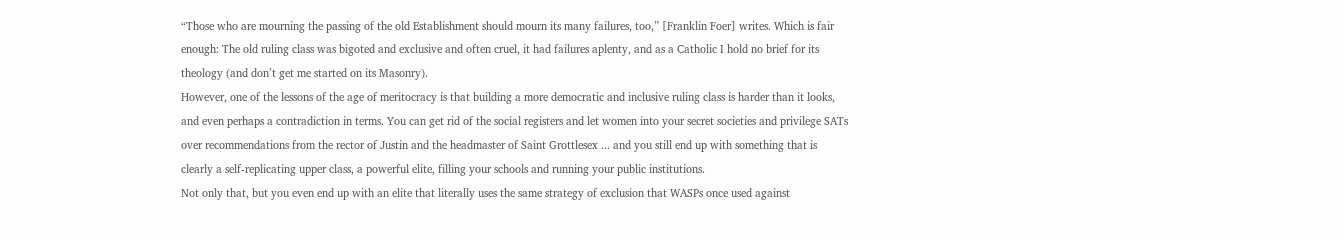“Those who are mourning the passing of the old Establishment should mourn its many failures, too,” [Franklin Foer] writes. Which is fair enough: The old ruling class was bigoted and exclusive and often cruel, it had failures aplenty, and as a Catholic I hold no brief for its theology (and don’t get me started on its Masonry).
However, one of the lessons of the age of meritocracy is that building a more democratic and inclusive ruling class is harder than it looks, and even perhaps a contradiction in terms. You can get rid of the social registers and let women into your secret societies and privilege SATs over recommendations from the rector of Justin and the headmaster of Saint Grottlesex ... and you still end up with something that is clearly a self-replicating upper class, a powerful elite, filling your schools and running your public institutions.
Not only that, but you even end up with an elite that literally uses the same strategy of exclusion that WASPs once used against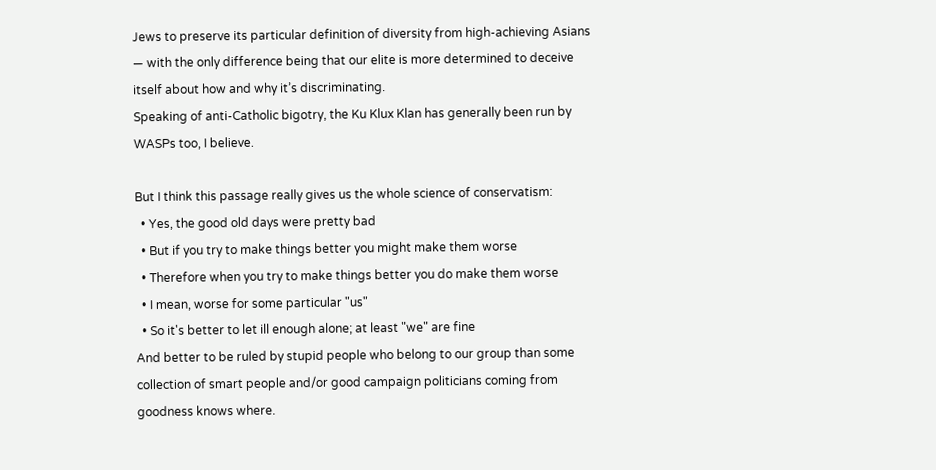Jews to preserve its particular definition of diversity from high-achieving Asians — with the only difference being that our elite is more determined to deceive itself about how and why it’s discriminating.
Speaking of anti-Catholic bigotry, the Ku Klux Klan has generally been run by WASPs too, I believe.

But I think this passage really gives us the whole science of conservatism:
  • Yes, the good old days were pretty bad
  • But if you try to make things better you might make them worse
  • Therefore when you try to make things better you do make them worse
  • I mean, worse for some particular "us"
  • So it's better to let ill enough alone; at least "we" are fine
And better to be ruled by stupid people who belong to our group than some collection of smart people and/or good campaign politicians coming from goodness knows where.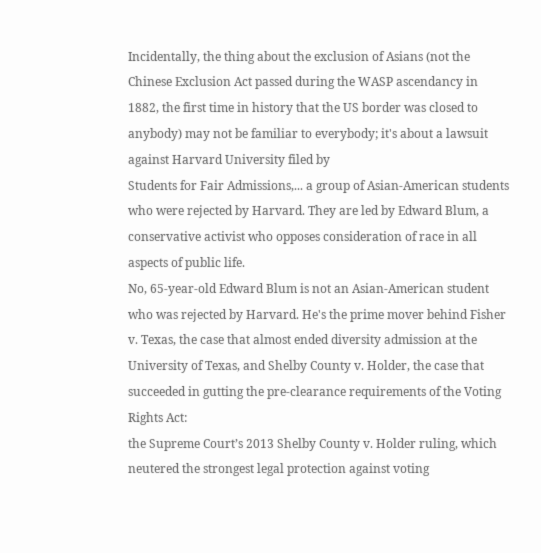Incidentally, the thing about the exclusion of Asians (not the Chinese Exclusion Act passed during the WASP ascendancy in 1882, the first time in history that the US border was closed to anybody) may not be familiar to everybody; it's about a lawsuit against Harvard University filed by
Students for Fair Admissions,... a group of Asian-American students who were rejected by Harvard. They are led by Edward Blum, a conservative activist who opposes consideration of race in all aspects of public life.
No, 65-year-old Edward Blum is not an Asian-American student who was rejected by Harvard. He's the prime mover behind Fisher v. Texas, the case that almost ended diversity admission at the University of Texas, and Shelby County v. Holder, the case that succeeded in gutting the pre-clearance requirements of the Voting Rights Act:
the Supreme Court’s 2013 Shelby County v. Holder ruling, which neutered the strongest legal protection against voting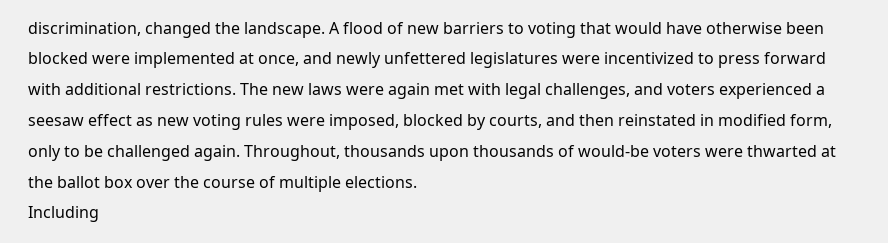discrimination, changed the landscape. A flood of new barriers to voting that would have otherwise been blocked were implemented at once, and newly unfettered legislatures were incentivized to press forward with additional restrictions. The new laws were again met with legal challenges, and voters experienced a seesaw effect as new voting rules were imposed, blocked by courts, and then reinstated in modified form, only to be challenged again. Throughout, thousands upon thousands of would-be voters were thwarted at the ballot box over the course of multiple elections.
Including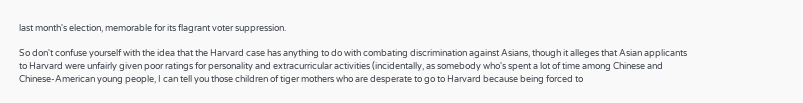last month's election, memorable for its flagrant voter suppression.

So don't confuse yourself with the idea that the Harvard case has anything to do with combating discrimination against Asians, though it alleges that Asian applicants to Harvard were unfairly given poor ratings for personality and extracurricular activities (incidentally, as somebody who's spent a lot of time among Chinese and Chinese-American young people, I can tell you those children of tiger mothers who are desperate to go to Harvard because being forced to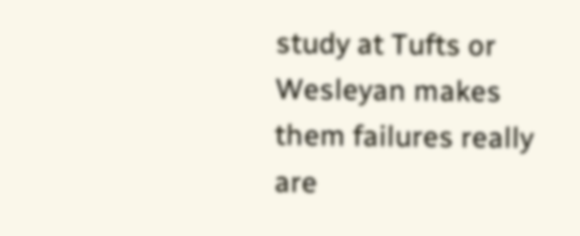study at Tufts or Wesleyan makes them failures really are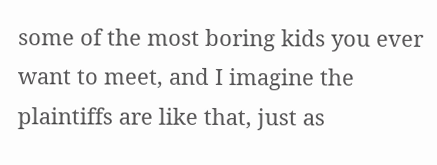some of the most boring kids you ever want to meet, and I imagine the plaintiffs are like that, just as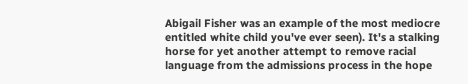Abigail Fisher was an example of the most mediocre entitled white child you've ever seen). It's a stalking horse for yet another attempt to remove racial language from the admissions process in the hope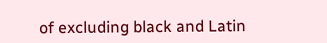of excluding black and Latin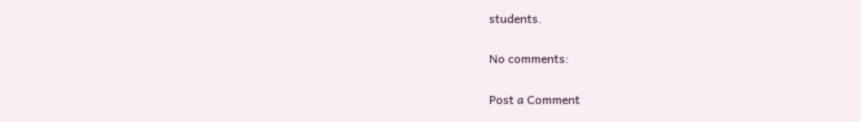students.

No comments:

Post a Comment